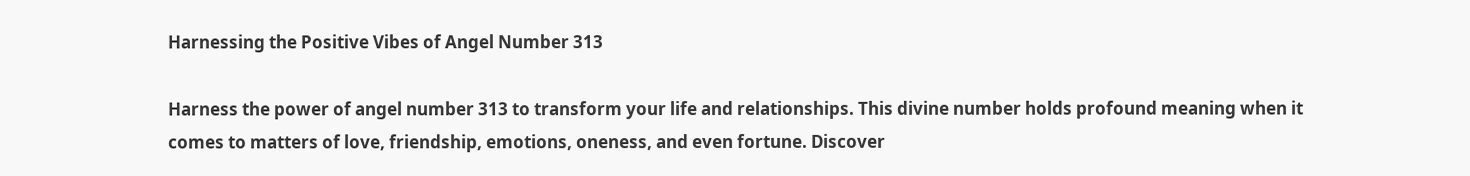Harnessing the Positive Vibes of Angel Number 313

Harness the power of angel number 313 to transform your life and relationships. This divine number holds profound meaning when it comes to matters of love, friendship, emotions, oneness, and even fortune. Discover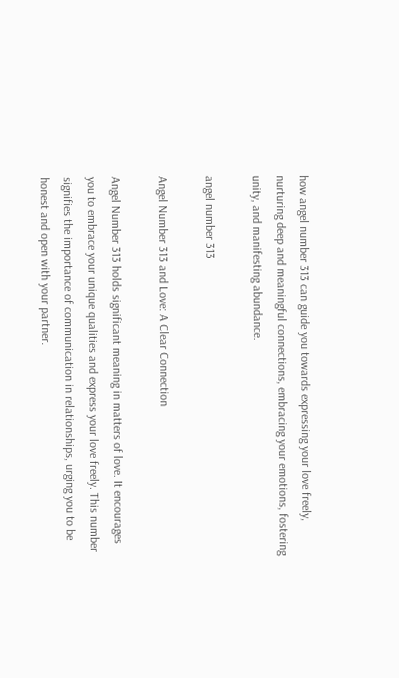how angel number 313 can guide you towards expressing your love freely, nurturing deep and meaningful connections, embracing your emotions, fostering unity, and manifesting abundance.

angel number 313

Angel Number 313 and Love: A Clear Connection

Angel Number 313 holds significant meaning in matters of love. It encourages you to embrace your unique qualities and express your love freely. This number signifies the importance of communication in relationships, urging you to be honest and open with your partner.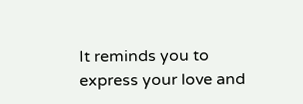It reminds you to express your love and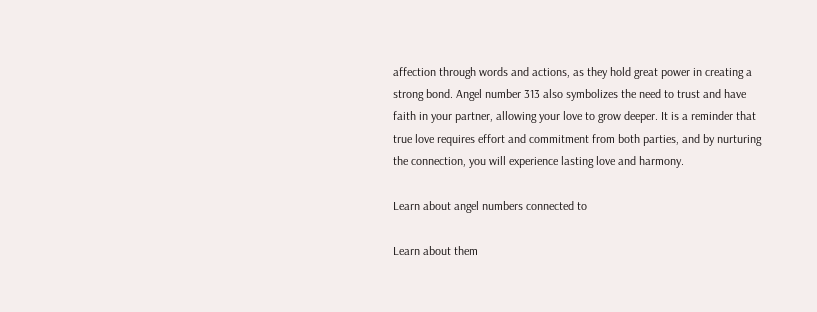affection through words and actions, as they hold great power in creating a strong bond. Angel number 313 also symbolizes the need to trust and have faith in your partner, allowing your love to grow deeper. It is a reminder that true love requires effort and commitment from both parties, and by nurturing the connection, you will experience lasting love and harmony.

Learn about angel numbers connected to

Learn about them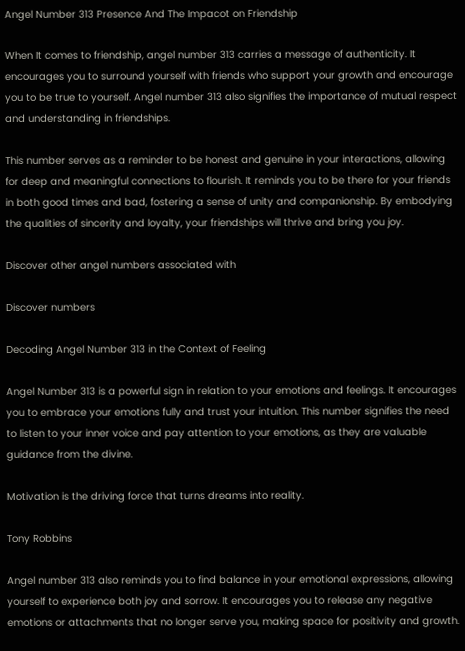Angel Number 313 Presence And The Impacot on Friendship

When It comes to friendship, angel number 313 carries a message of authenticity. It encourages you to surround yourself with friends who support your growth and encourage you to be true to yourself. Angel number 313 also signifies the importance of mutual respect and understanding in friendships.

This number serves as a reminder to be honest and genuine in your interactions, allowing for deep and meaningful connections to flourish. It reminds you to be there for your friends in both good times and bad, fostering a sense of unity and companionship. By embodying the qualities of sincerity and loyalty, your friendships will thrive and bring you joy.

Discover other angel numbers associated with

Discover numbers

Decoding Angel Number 313 in the Context of Feeling

Angel Number 313 is a powerful sign in relation to your emotions and feelings. It encourages you to embrace your emotions fully and trust your intuition. This number signifies the need to listen to your inner voice and pay attention to your emotions, as they are valuable guidance from the divine.

Motivation is the driving force that turns dreams into reality.

Tony Robbins

Angel number 313 also reminds you to find balance in your emotional expressions, allowing yourself to experience both joy and sorrow. It encourages you to release any negative emotions or attachments that no longer serve you, making space for positivity and growth.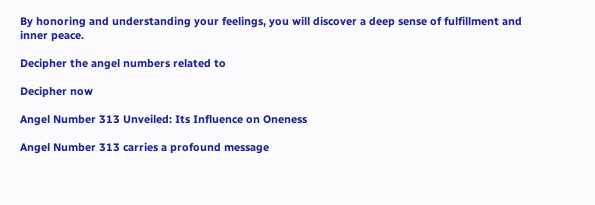By honoring and understanding your feelings, you will discover a deep sense of fulfillment and inner peace.

Decipher the angel numbers related to

Decipher now

Angel Number 313 Unveiled: Its Influence on Oneness

Angel Number 313 carries a profound message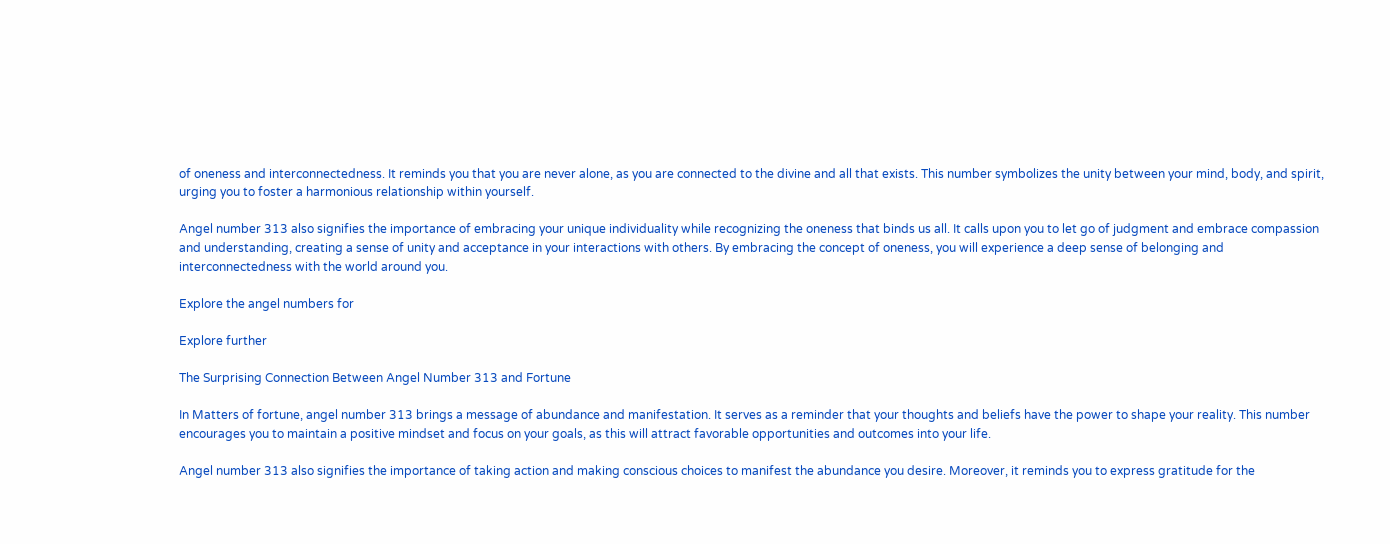of oneness and interconnectedness. It reminds you that you are never alone, as you are connected to the divine and all that exists. This number symbolizes the unity between your mind, body, and spirit, urging you to foster a harmonious relationship within yourself.

Angel number 313 also signifies the importance of embracing your unique individuality while recognizing the oneness that binds us all. It calls upon you to let go of judgment and embrace compassion and understanding, creating a sense of unity and acceptance in your interactions with others. By embracing the concept of oneness, you will experience a deep sense of belonging and interconnectedness with the world around you.

Explore the angel numbers for

Explore further

The Surprising Connection Between Angel Number 313 and Fortune

In Matters of fortune, angel number 313 brings a message of abundance and manifestation. It serves as a reminder that your thoughts and beliefs have the power to shape your reality. This number encourages you to maintain a positive mindset and focus on your goals, as this will attract favorable opportunities and outcomes into your life.

Angel number 313 also signifies the importance of taking action and making conscious choices to manifest the abundance you desire. Moreover, it reminds you to express gratitude for the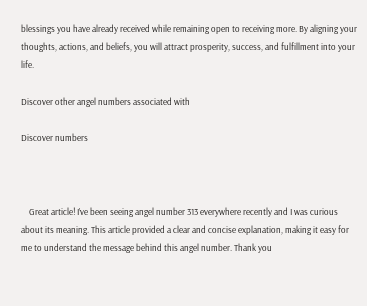blessings you have already received while remaining open to receiving more. By aligning your thoughts, actions, and beliefs, you will attract prosperity, success, and fulfillment into your life.

Discover other angel numbers associated with

Discover numbers



    Great article! I’ve been seeing angel number 313 everywhere recently and I was curious about its meaning. This article provided a clear and concise explanation, making it easy for me to understand the message behind this angel number. Thank you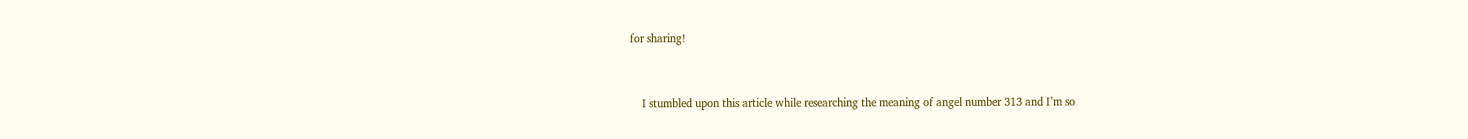for sharing!


    I stumbled upon this article while researching the meaning of angel number 313 and I’m so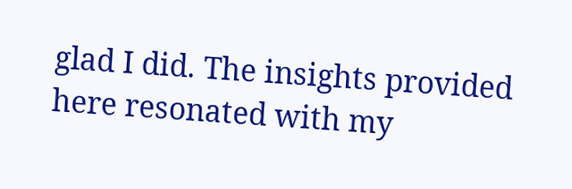glad I did. The insights provided here resonated with my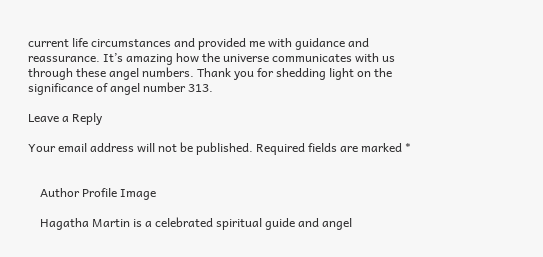current life circumstances and provided me with guidance and reassurance. It’s amazing how the universe communicates with us through these angel numbers. Thank you for shedding light on the significance of angel number 313.

Leave a Reply

Your email address will not be published. Required fields are marked *


    Author Profile Image

    Hagatha Martin is a celebrated spiritual guide and angel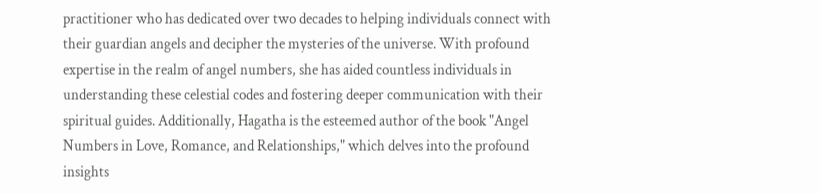practitioner who has dedicated over two decades to helping individuals connect with their guardian angels and decipher the mysteries of the universe. With profound expertise in the realm of angel numbers, she has aided countless individuals in understanding these celestial codes and fostering deeper communication with their spiritual guides. Additionally, Hagatha is the esteemed author of the book "Angel Numbers in Love, Romance, and Relationships," which delves into the profound insights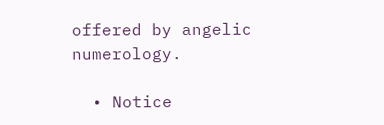offered by angelic numerology.

  • Notice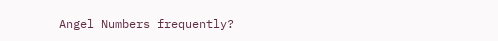Angel Numbers frequently?